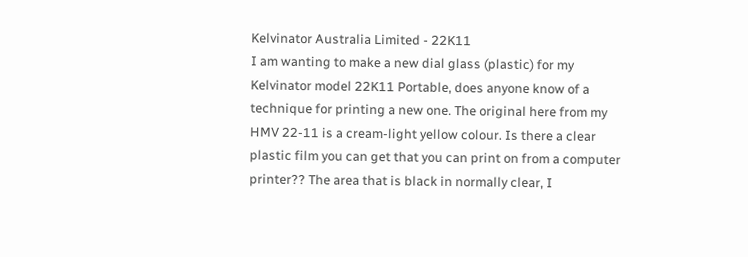Kelvinator Australia Limited - 22K11
I am wanting to make a new dial glass (plastic) for my Kelvinator model 22K11 Portable, does anyone know of a technique for printing a new one. The original here from my HMV 22-11 is a cream-light yellow colour. Is there a clear plastic film you can get that you can print on from a computer printer?? The area that is black in normally clear, I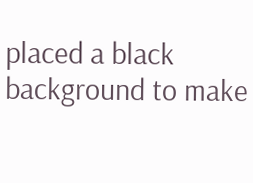placed a black background to make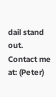dail stand out.
Contact me at: (Peter)